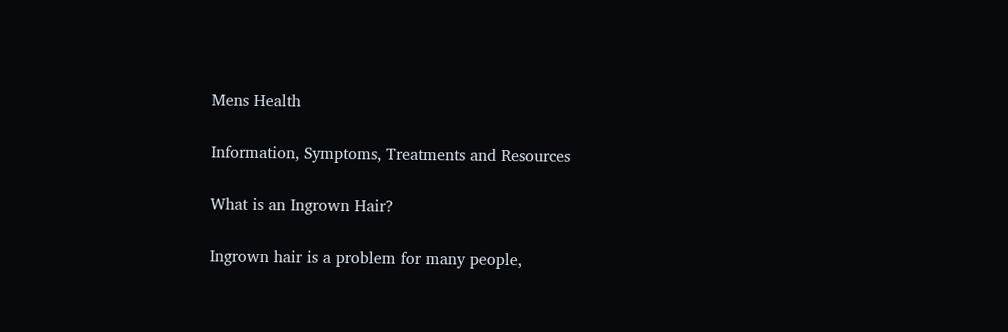Mens Health

Information, Symptoms, Treatments and Resources

What is an Ingrown Hair?

Ingrown hair is a problem for many people,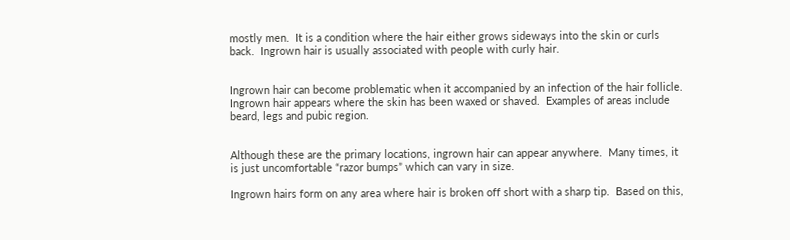mostly men.  It is a condition where the hair either grows sideways into the skin or curls back.  Ingrown hair is usually associated with people with curly hair.


Ingrown hair can become problematic when it accompanied by an infection of the hair follicle.  Ingrown hair appears where the skin has been waxed or shaved.  Examples of areas include beard, legs and pubic region.


Although these are the primary locations, ingrown hair can appear anywhere.  Many times, it is just uncomfortable “razor bumps” which can vary in size.

Ingrown hairs form on any area where hair is broken off short with a sharp tip.  Based on this,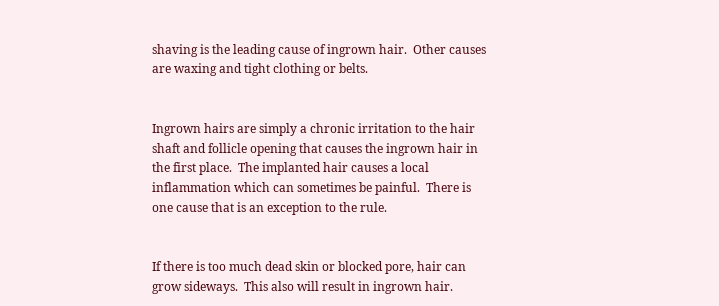shaving is the leading cause of ingrown hair.  Other causes are waxing and tight clothing or belts.


Ingrown hairs are simply a chronic irritation to the hair shaft and follicle opening that causes the ingrown hair in the first place.  The implanted hair causes a local inflammation which can sometimes be painful.  There is one cause that is an exception to the rule.


If there is too much dead skin or blocked pore, hair can grow sideways.  This also will result in ingrown hair.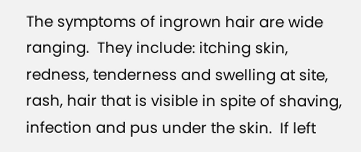The symptoms of ingrown hair are wide ranging.  They include: itching skin, redness, tenderness and swelling at site, rash, hair that is visible in spite of shaving, infection and pus under the skin.  If left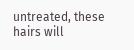untreated, these hairs will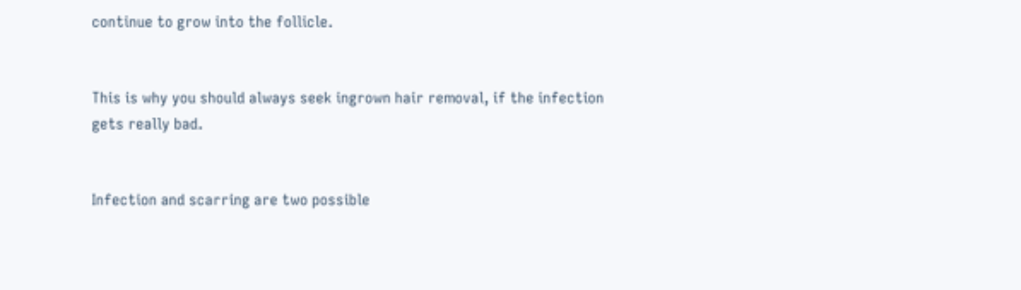continue to grow into the follicle.


This is why you should always seek ingrown hair removal, if the infection gets really bad.


Infection and scarring are two possible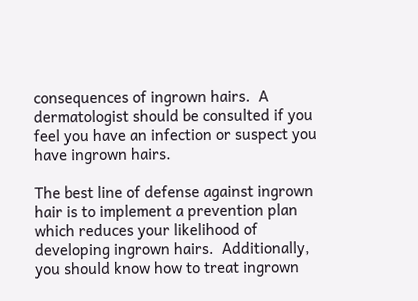consequences of ingrown hairs.  A dermatologist should be consulted if you feel you have an infection or suspect you have ingrown hairs.

The best line of defense against ingrown hair is to implement a prevention plan which reduces your likelihood of developing ingrown hairs.  Additionally, you should know how to treat ingrown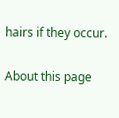hairs if they occur.

About this page